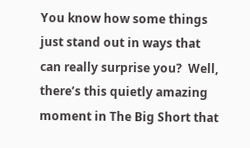You know how some things just stand out in ways that can really surprise you?  Well, there’s this quietly amazing moment in The Big Short that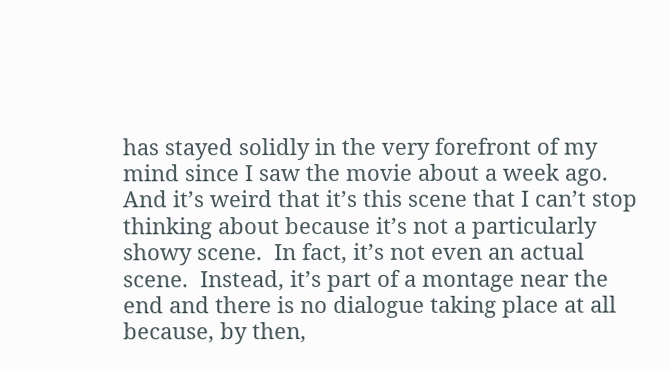has stayed solidly in the very forefront of my mind since I saw the movie about a week ago.  And it’s weird that it’s this scene that I can’t stop thinking about because it’s not a particularly showy scene.  In fact, it’s not even an actual scene.  Instead, it’s part of a montage near the end and there is no dialogue taking place at all because, by then,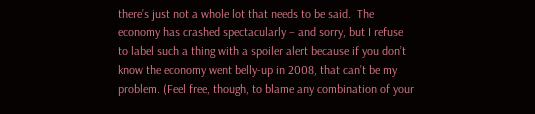there’s just not a whole lot that needs to be said.  The economy has crashed spectacularly – and sorry, but I refuse to label such a thing with a spoiler alert because if you don’t know the economy went belly-up in 2008, that can’t be my problem. (Feel free, though, to blame any combination of your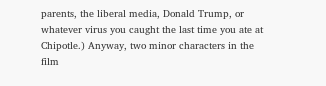parents, the liberal media, Donald Trump, or whatever virus you caught the last time you ate at Chipotle.) Anyway, two minor characters in the film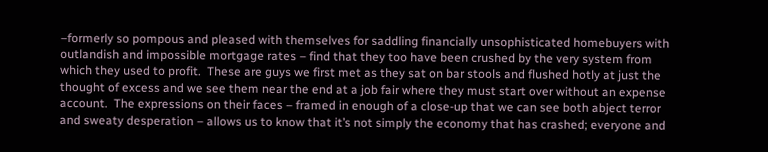–formerly so pompous and pleased with themselves for saddling financially unsophisticated homebuyers with outlandish and impossible mortgage rates – find that they too have been crushed by the very system from which they used to profit.  These are guys we first met as they sat on bar stools and flushed hotly at just the thought of excess and we see them near the end at a job fair where they must start over without an expense account.  The expressions on their faces – framed in enough of a close-up that we can see both abject terror and sweaty desperation – allows us to know that it’s not simply the economy that has crashed; everyone and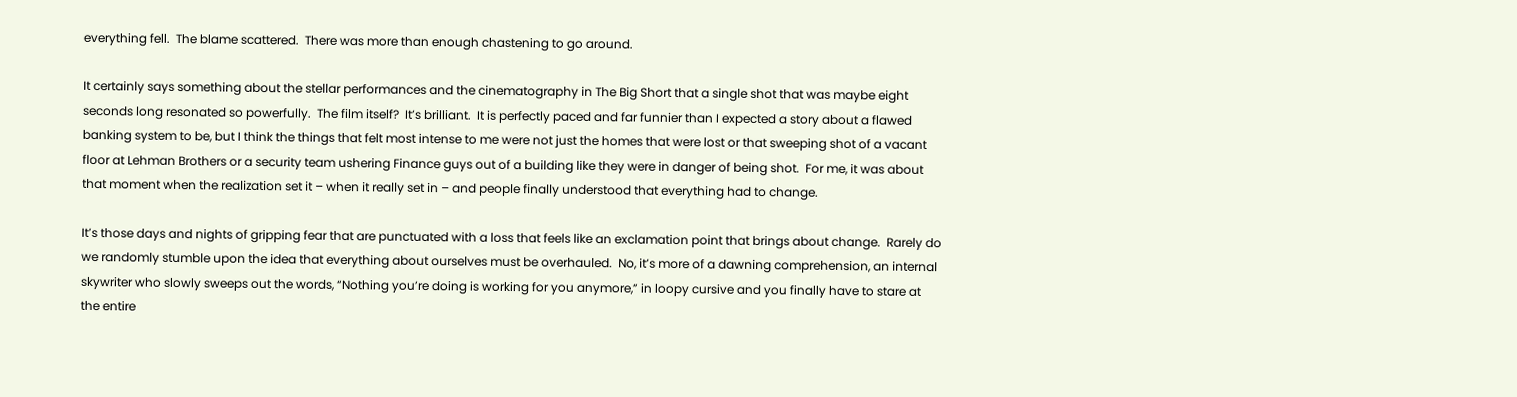everything fell.  The blame scattered.  There was more than enough chastening to go around.

It certainly says something about the stellar performances and the cinematography in The Big Short that a single shot that was maybe eight seconds long resonated so powerfully.  The film itself?  It’s brilliant.  It is perfectly paced and far funnier than I expected a story about a flawed banking system to be, but I think the things that felt most intense to me were not just the homes that were lost or that sweeping shot of a vacant floor at Lehman Brothers or a security team ushering Finance guys out of a building like they were in danger of being shot.  For me, it was about that moment when the realization set it – when it really set in – and people finally understood that everything had to change.

It’s those days and nights of gripping fear that are punctuated with a loss that feels like an exclamation point that brings about change.  Rarely do we randomly stumble upon the idea that everything about ourselves must be overhauled.  No, it’s more of a dawning comprehension, an internal skywriter who slowly sweeps out the words, “Nothing you’re doing is working for you anymore,” in loopy cursive and you finally have to stare at the entire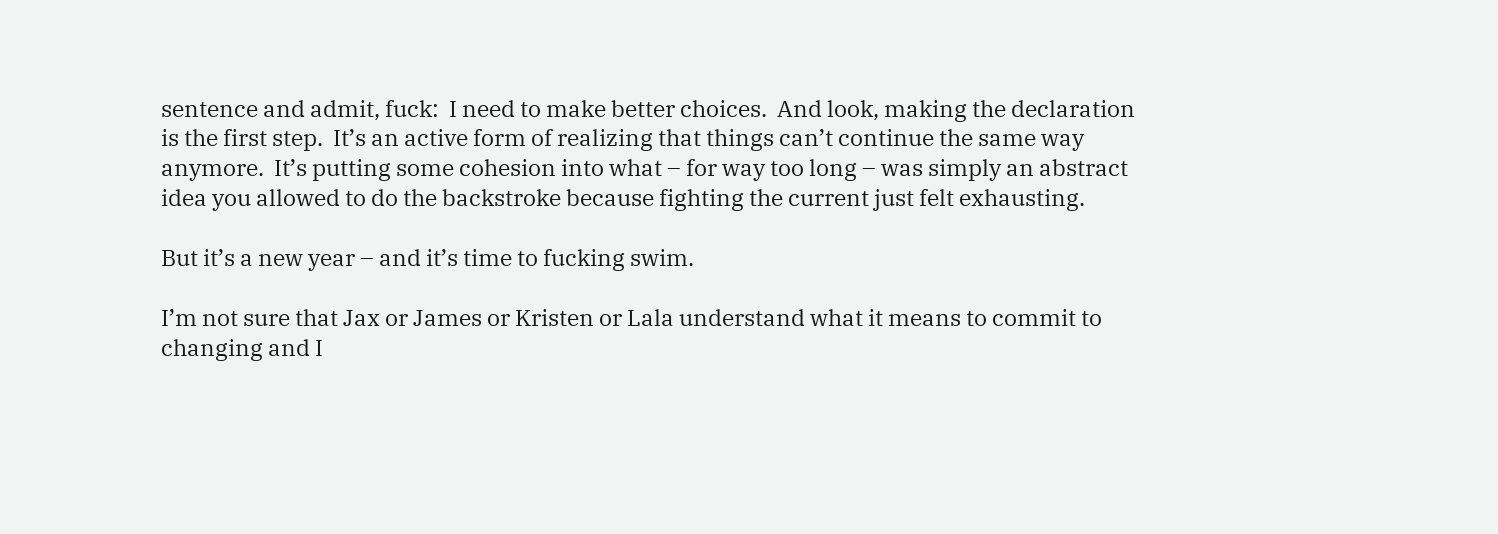sentence and admit, fuck:  I need to make better choices.  And look, making the declaration is the first step.  It’s an active form of realizing that things can’t continue the same way anymore.  It’s putting some cohesion into what – for way too long – was simply an abstract idea you allowed to do the backstroke because fighting the current just felt exhausting.

But it’s a new year – and it’s time to fucking swim.

I’m not sure that Jax or James or Kristen or Lala understand what it means to commit to changing and I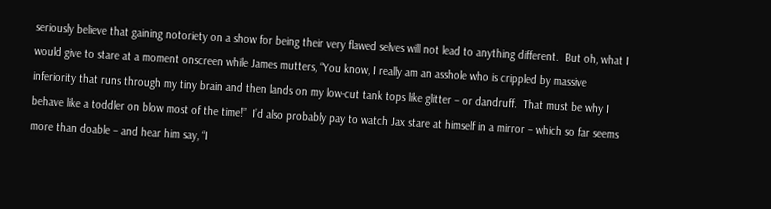seriously believe that gaining notoriety on a show for being their very flawed selves will not lead to anything different.  But oh, what I would give to stare at a moment onscreen while James mutters, “You know, I really am an asshole who is crippled by massive inferiority that runs through my tiny brain and then lands on my low-cut tank tops like glitter – or dandruff.  That must be why I behave like a toddler on blow most of the time!”  I’d also probably pay to watch Jax stare at himself in a mirror – which so far seems more than doable – and hear him say, “I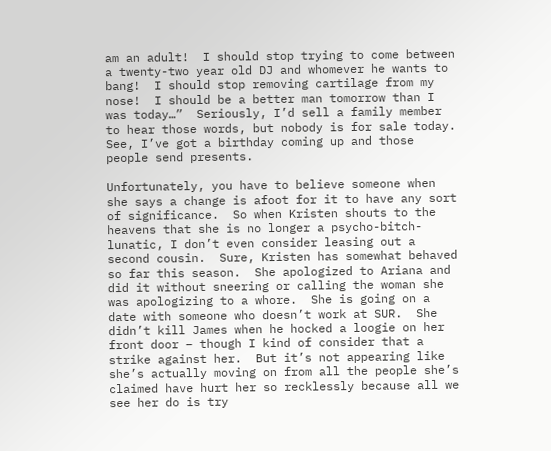am an adult!  I should stop trying to come between a twenty-two year old DJ and whomever he wants to bang!  I should stop removing cartilage from my nose!  I should be a better man tomorrow than I was today…”  Seriously, I’d sell a family member to hear those words, but nobody is for sale today.  See, I’ve got a birthday coming up and those people send presents.

Unfortunately, you have to believe someone when she says a change is afoot for it to have any sort of significance.  So when Kristen shouts to the heavens that she is no longer a psycho-bitch-lunatic, I don’t even consider leasing out a second cousin.  Sure, Kristen has somewhat behaved so far this season.  She apologized to Ariana and did it without sneering or calling the woman she was apologizing to a whore.  She is going on a date with someone who doesn’t work at SUR.  She didn’t kill James when he hocked a loogie on her front door – though I kind of consider that a strike against her.  But it’s not appearing like she’s actually moving on from all the people she’s claimed have hurt her so recklessly because all we see her do is try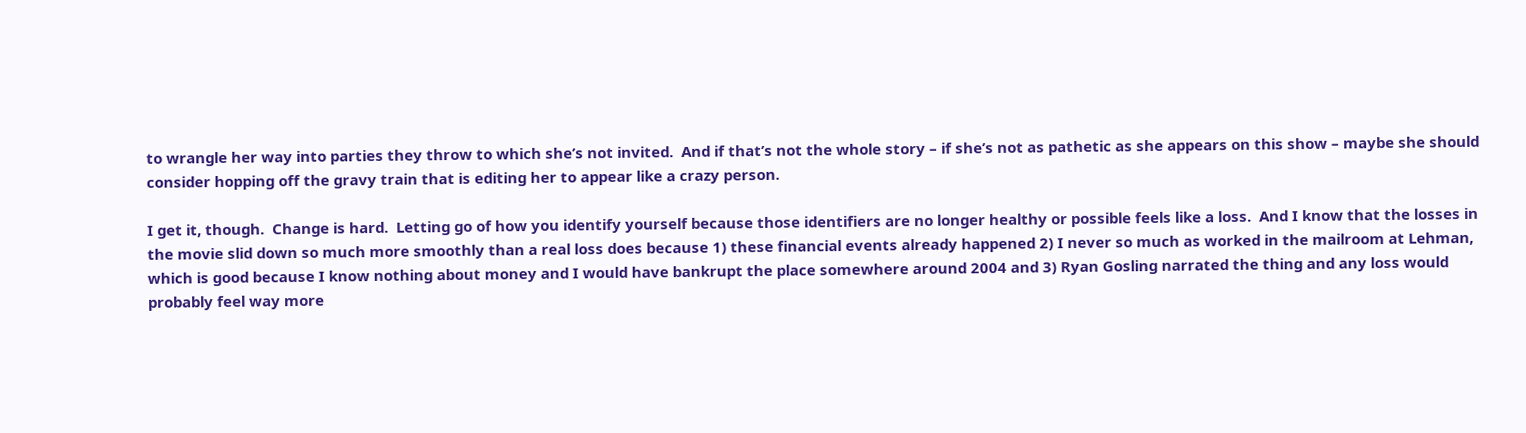to wrangle her way into parties they throw to which she’s not invited.  And if that’s not the whole story – if she’s not as pathetic as she appears on this show – maybe she should consider hopping off the gravy train that is editing her to appear like a crazy person.

I get it, though.  Change is hard.  Letting go of how you identify yourself because those identifiers are no longer healthy or possible feels like a loss.  And I know that the losses in the movie slid down so much more smoothly than a real loss does because 1) these financial events already happened 2) I never so much as worked in the mailroom at Lehman, which is good because I know nothing about money and I would have bankrupt the place somewhere around 2004 and 3) Ryan Gosling narrated the thing and any loss would probably feel way more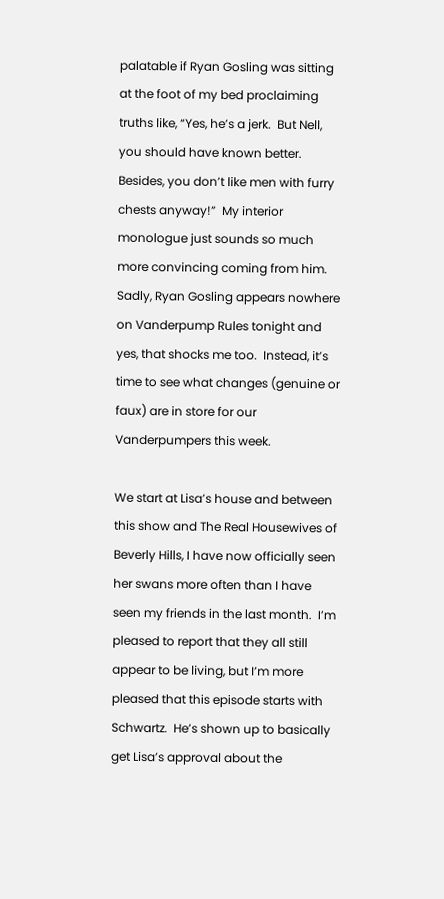palatable if Ryan Gosling was sitting at the foot of my bed proclaiming truths like, “Yes, he’s a jerk.  But Nell, you should have known better.  Besides, you don’t like men with furry chests anyway!”  My interior monologue just sounds so much more convincing coming from him.  Sadly, Ryan Gosling appears nowhere on Vanderpump Rules tonight and yes, that shocks me too.  Instead, it’s time to see what changes (genuine or faux) are in store for our Vanderpumpers this week.

We start at Lisa’s house and between this show and The Real Housewives of Beverly Hills, I have now officially seen her swans more often than I have seen my friends in the last month.  I’m pleased to report that they all still appear to be living, but I’m more pleased that this episode starts with Schwartz.  He’s shown up to basically get Lisa’s approval about the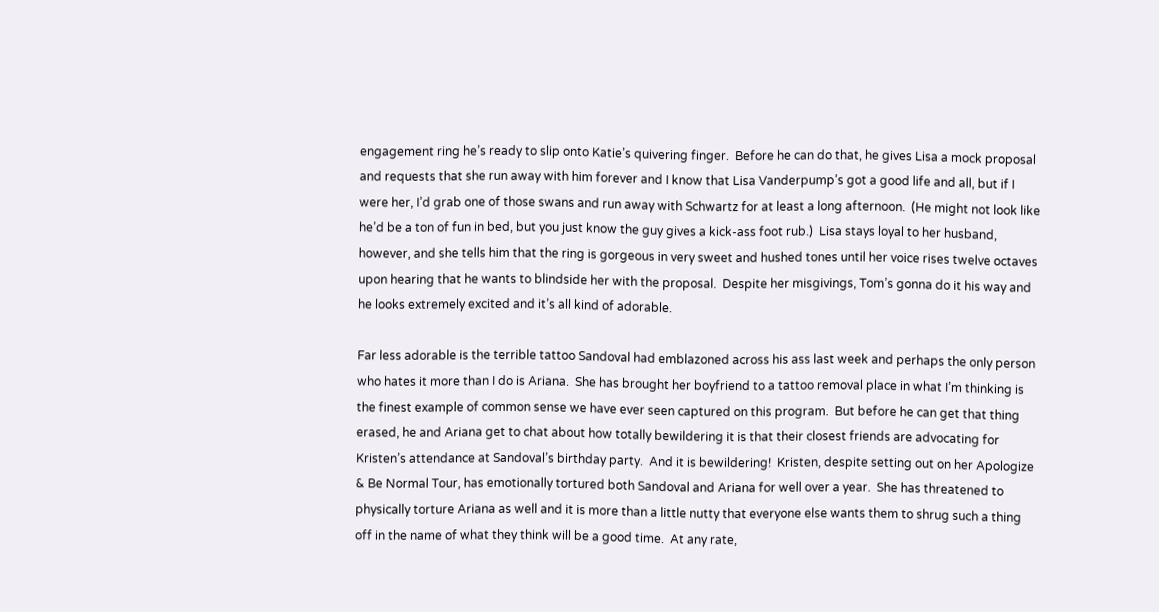engagement ring he’s ready to slip onto Katie’s quivering finger.  Before he can do that, he gives Lisa a mock proposal and requests that she run away with him forever and I know that Lisa Vanderpump’s got a good life and all, but if I were her, I’d grab one of those swans and run away with Schwartz for at least a long afternoon.  (He might not look like he’d be a ton of fun in bed, but you just know the guy gives a kick-ass foot rub.)  Lisa stays loyal to her husband, however, and she tells him that the ring is gorgeous in very sweet and hushed tones until her voice rises twelve octaves upon hearing that he wants to blindside her with the proposal.  Despite her misgivings, Tom’s gonna do it his way and he looks extremely excited and it’s all kind of adorable.

Far less adorable is the terrible tattoo Sandoval had emblazoned across his ass last week and perhaps the only person who hates it more than I do is Ariana.  She has brought her boyfriend to a tattoo removal place in what I’m thinking is the finest example of common sense we have ever seen captured on this program.  But before he can get that thing erased, he and Ariana get to chat about how totally bewildering it is that their closest friends are advocating for Kristen’s attendance at Sandoval’s birthday party.  And it is bewildering!  Kristen, despite setting out on her Apologize & Be Normal Tour, has emotionally tortured both Sandoval and Ariana for well over a year.  She has threatened to physically torture Ariana as well and it is more than a little nutty that everyone else wants them to shrug such a thing off in the name of what they think will be a good time.  At any rate,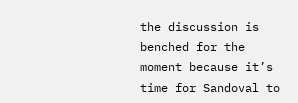the discussion is benched for the moment because it’s time for Sandoval to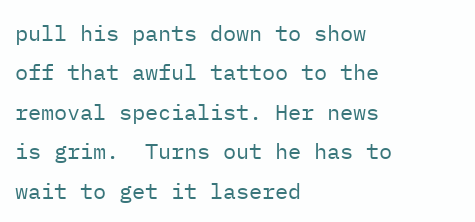pull his pants down to show off that awful tattoo to the removal specialist. Her news is grim.  Turns out he has to wait to get it lasered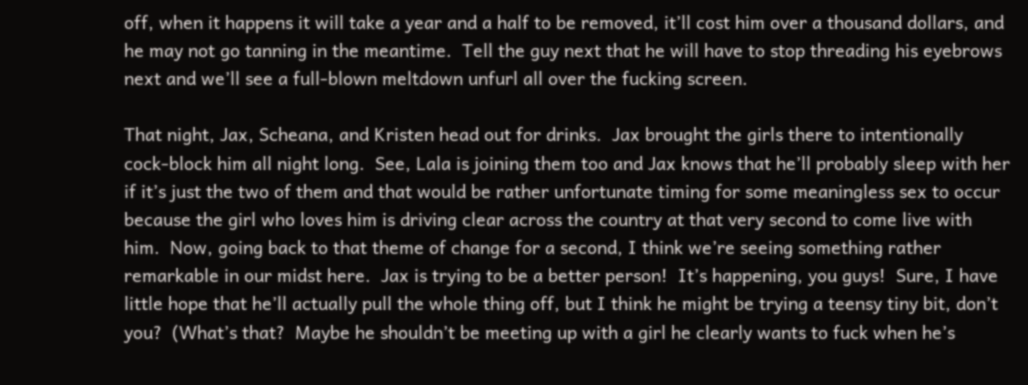off, when it happens it will take a year and a half to be removed, it’ll cost him over a thousand dollars, and he may not go tanning in the meantime.  Tell the guy next that he will have to stop threading his eyebrows next and we’ll see a full-blown meltdown unfurl all over the fucking screen.

That night, Jax, Scheana, and Kristen head out for drinks.  Jax brought the girls there to intentionally cock-block him all night long.  See, Lala is joining them too and Jax knows that he’ll probably sleep with her if it’s just the two of them and that would be rather unfortunate timing for some meaningless sex to occur because the girl who loves him is driving clear across the country at that very second to come live with him.  Now, going back to that theme of change for a second, I think we’re seeing something rather remarkable in our midst here.  Jax is trying to be a better person!  It’s happening, you guys!  Sure, I have little hope that he’ll actually pull the whole thing off, but I think he might be trying a teensy tiny bit, don’t you?  (What’s that?  Maybe he shouldn’t be meeting up with a girl he clearly wants to fuck when he’s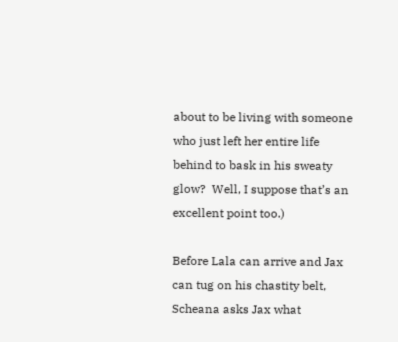about to be living with someone who just left her entire life behind to bask in his sweaty glow?  Well, I suppose that’s an excellent point too.)

Before Lala can arrive and Jax can tug on his chastity belt, Scheana asks Jax what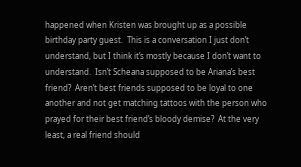happened when Kristen was brought up as a possible birthday party guest.  This is a conversation I just don’t understand, but I think it’s mostly because I don’t want to understand.  Isn’t Scheana supposed to be Ariana’s best friend?  Aren’t best friends supposed to be loyal to one another and not get matching tattoos with the person who prayed for their best friend’s bloody demise?  At the very least, a real friend should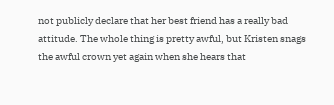not publicly declare that her best friend has a really bad attitude. The whole thing is pretty awful, but Kristen snags the awful crown yet again when she hears that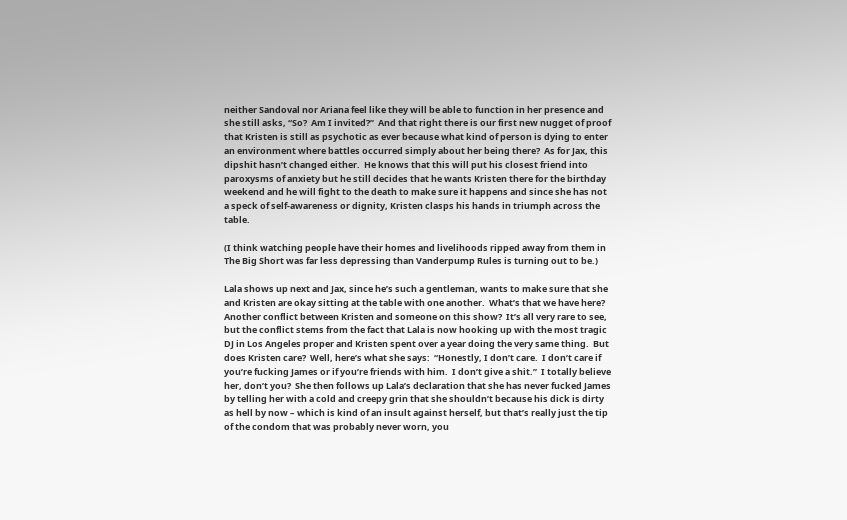neither Sandoval nor Ariana feel like they will be able to function in her presence and she still asks, “So?  Am I invited?”  And that right there is our first new nugget of proof that Kristen is still as psychotic as ever because what kind of person is dying to enter an environment where battles occurred simply about her being there?  As for Jax, this dipshit hasn’t changed either.  He knows that this will put his closest friend into paroxysms of anxiety but he still decides that he wants Kristen there for the birthday weekend and he will fight to the death to make sure it happens and since she has not a speck of self-awareness or dignity, Kristen clasps his hands in triumph across the table.

(I think watching people have their homes and livelihoods ripped away from them in The Big Short was far less depressing than Vanderpump Rules is turning out to be.)

Lala shows up next and Jax, since he’s such a gentleman, wants to make sure that she and Kristen are okay sitting at the table with one another.  What’s that we have here?  Another conflict between Kristen and someone on this show?  It’s all very rare to see, but the conflict stems from the fact that Lala is now hooking up with the most tragic DJ in Los Angeles proper and Kristen spent over a year doing the very same thing.  But does Kristen care?  Well, here’s what she says:  “Honestly, I don’t care.  I don’t care if you’re fucking James or if you’re friends with him.  I don’t give a shit.”  I totally believe her, don’t you?  She then follows up Lala’s declaration that she has never fucked James by telling her with a cold and creepy grin that she shouldn’t because his dick is dirty as hell by now – which is kind of an insult against herself, but that’s really just the tip of the condom that was probably never worn, you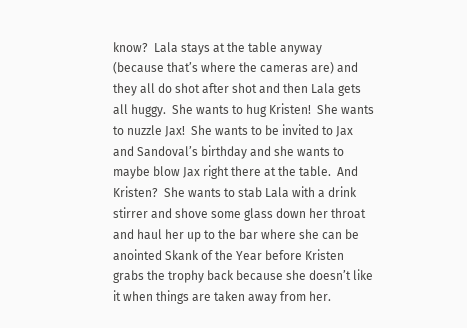know?  Lala stays at the table anyway (because that’s where the cameras are) and they all do shot after shot and then Lala gets all huggy.  She wants to hug Kristen!  She wants to nuzzle Jax!  She wants to be invited to Jax and Sandoval’s birthday and she wants to maybe blow Jax right there at the table.  And Kristen?  She wants to stab Lala with a drink stirrer and shove some glass down her throat and haul her up to the bar where she can be anointed Skank of the Year before Kristen grabs the trophy back because she doesn’t like it when things are taken away from her.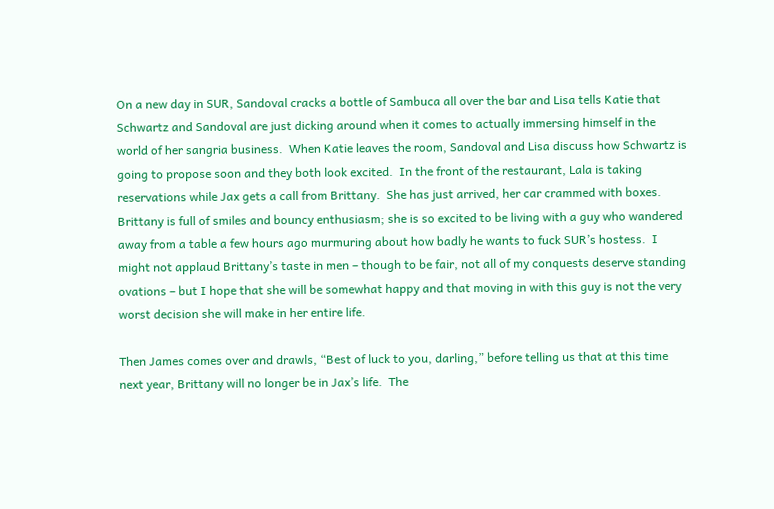On a new day in SUR, Sandoval cracks a bottle of Sambuca all over the bar and Lisa tells Katie that Schwartz and Sandoval are just dicking around when it comes to actually immersing himself in the world of her sangria business.  When Katie leaves the room, Sandoval and Lisa discuss how Schwartz is going to propose soon and they both look excited.  In the front of the restaurant, Lala is taking reservations while Jax gets a call from Brittany.  She has just arrived, her car crammed with boxes.  Brittany is full of smiles and bouncy enthusiasm; she is so excited to be living with a guy who wandered away from a table a few hours ago murmuring about how badly he wants to fuck SUR’s hostess.  I might not applaud Brittany’s taste in men – though to be fair, not all of my conquests deserve standing ovations – but I hope that she will be somewhat happy and that moving in with this guy is not the very worst decision she will make in her entire life.

Then James comes over and drawls, “Best of luck to you, darling,” before telling us that at this time next year, Brittany will no longer be in Jax’s life.  The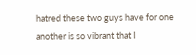hatred these two guys have for one another is so vibrant that I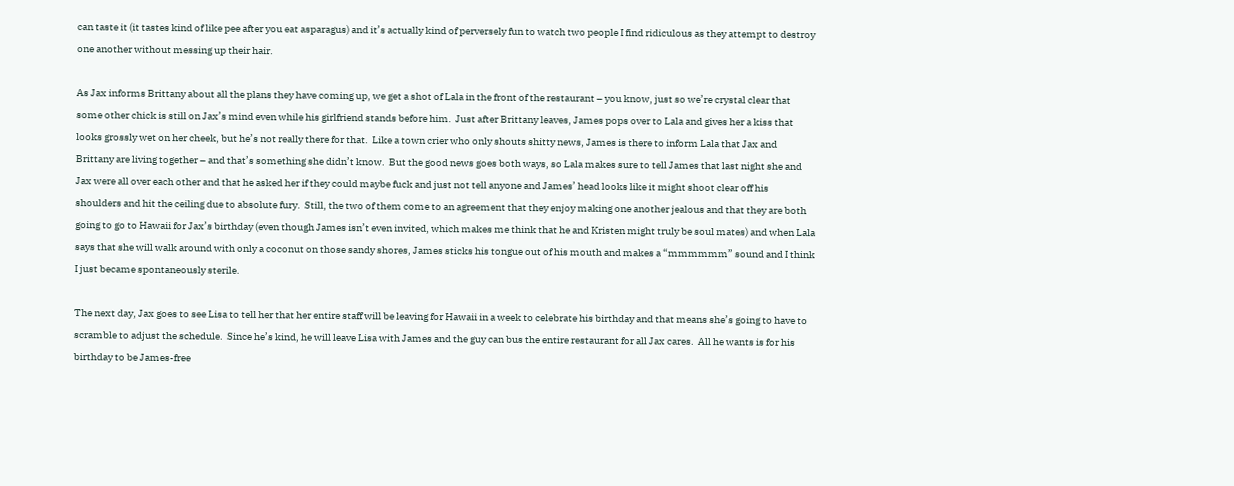can taste it (it tastes kind of like pee after you eat asparagus) and it’s actually kind of perversely fun to watch two people I find ridiculous as they attempt to destroy one another without messing up their hair.

As Jax informs Brittany about all the plans they have coming up, we get a shot of Lala in the front of the restaurant – you know, just so we’re crystal clear that some other chick is still on Jax’s mind even while his girlfriend stands before him.  Just after Brittany leaves, James pops over to Lala and gives her a kiss that looks grossly wet on her cheek, but he’s not really there for that.  Like a town crier who only shouts shitty news, James is there to inform Lala that Jax and Brittany are living together – and that’s something she didn’t know.  But the good news goes both ways, so Lala makes sure to tell James that last night she and Jax were all over each other and that he asked her if they could maybe fuck and just not tell anyone and James’ head looks like it might shoot clear off his shoulders and hit the ceiling due to absolute fury.  Still, the two of them come to an agreement that they enjoy making one another jealous and that they are both going to go to Hawaii for Jax’s birthday (even though James isn’t even invited, which makes me think that he and Kristen might truly be soul mates) and when Lala says that she will walk around with only a coconut on those sandy shores, James sticks his tongue out of his mouth and makes a “mmmmmm” sound and I think I just became spontaneously sterile.

The next day, Jax goes to see Lisa to tell her that her entire staff will be leaving for Hawaii in a week to celebrate his birthday and that means she’s going to have to scramble to adjust the schedule.  Since he’s kind, he will leave Lisa with James and the guy can bus the entire restaurant for all Jax cares.  All he wants is for his birthday to be James-free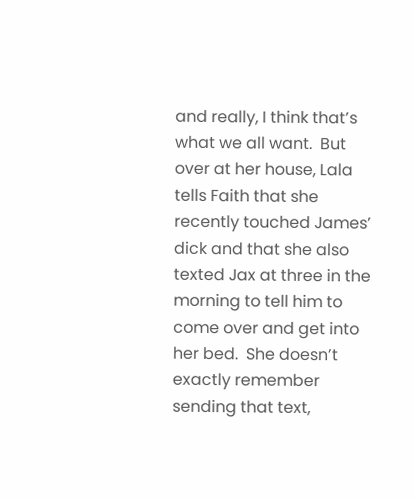and really, I think that’s what we all want.  But over at her house, Lala tells Faith that she recently touched James’ dick and that she also texted Jax at three in the morning to tell him to come over and get into her bed.  She doesn’t exactly remember sending that text,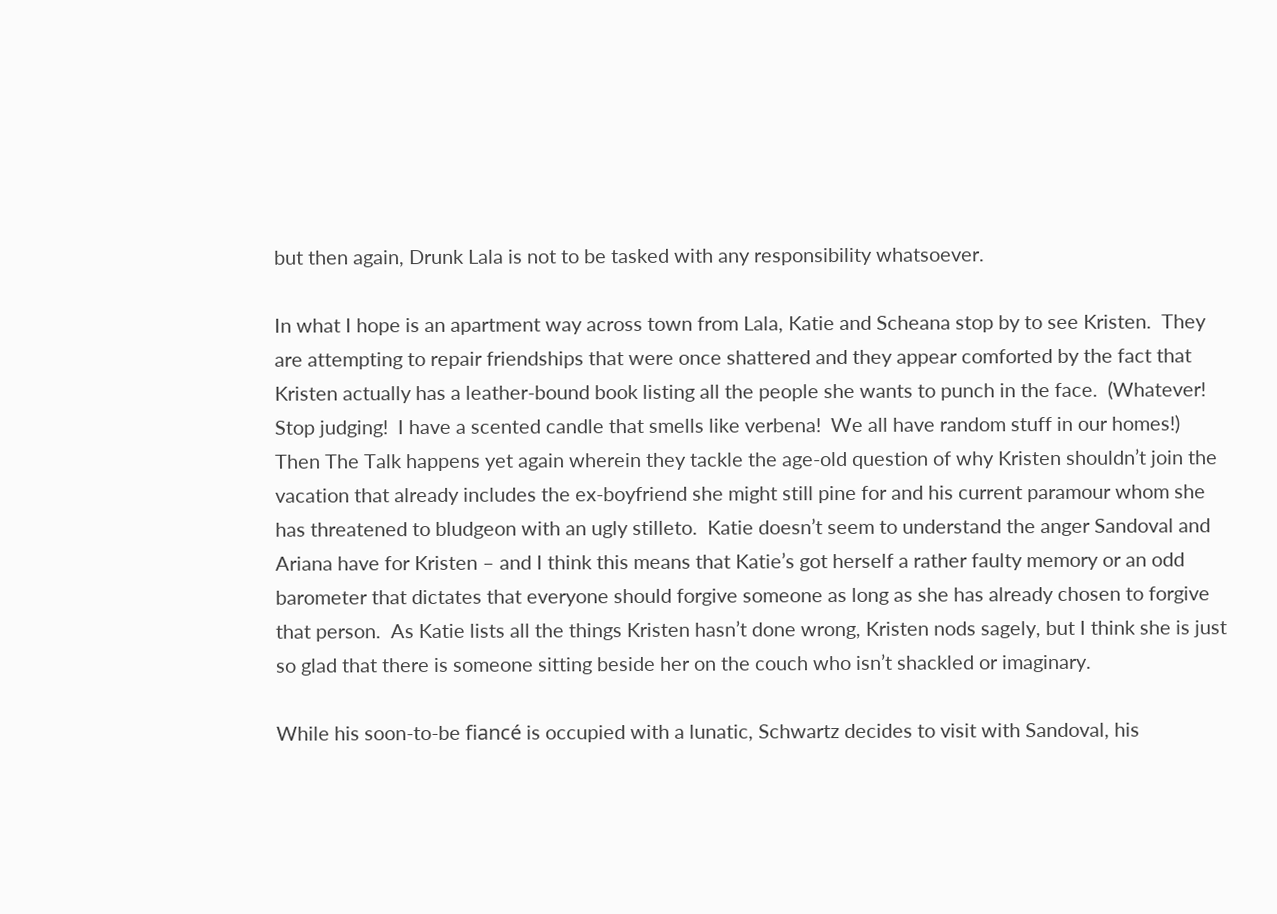but then again, Drunk Lala is not to be tasked with any responsibility whatsoever.

In what I hope is an apartment way across town from Lala, Katie and Scheana stop by to see Kristen.  They are attempting to repair friendships that were once shattered and they appear comforted by the fact that Kristen actually has a leather-bound book listing all the people she wants to punch in the face.  (Whatever!  Stop judging!  I have a scented candle that smells like verbena!  We all have random stuff in our homes!)  Then The Talk happens yet again wherein they tackle the age-old question of why Kristen shouldn’t join the vacation that already includes the ex-boyfriend she might still pine for and his current paramour whom she has threatened to bludgeon with an ugly stilleto.  Katie doesn’t seem to understand the anger Sandoval and Ariana have for Kristen – and I think this means that Katie’s got herself a rather faulty memory or an odd barometer that dictates that everyone should forgive someone as long as she has already chosen to forgive that person.  As Katie lists all the things Kristen hasn’t done wrong, Kristen nods sagely, but I think she is just so glad that there is someone sitting beside her on the couch who isn’t shackled or imaginary.

While his soon-to-be fiancé is occupied with a lunatic, Schwartz decides to visit with Sandoval, his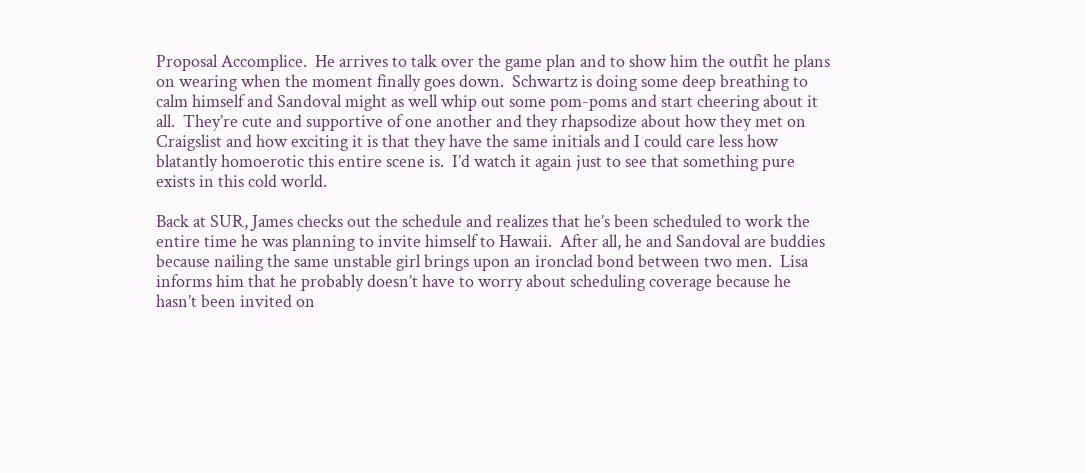Proposal Accomplice.  He arrives to talk over the game plan and to show him the outfit he plans on wearing when the moment finally goes down.  Schwartz is doing some deep breathing to calm himself and Sandoval might as well whip out some pom-poms and start cheering about it all.  They’re cute and supportive of one another and they rhapsodize about how they met on Craigslist and how exciting it is that they have the same initials and I could care less how blatantly homoerotic this entire scene is.  I’d watch it again just to see that something pure exists in this cold world.

Back at SUR, James checks out the schedule and realizes that he’s been scheduled to work the entire time he was planning to invite himself to Hawaii.  After all, he and Sandoval are buddies because nailing the same unstable girl brings upon an ironclad bond between two men.  Lisa informs him that he probably doesn’t have to worry about scheduling coverage because he hasn’t been invited on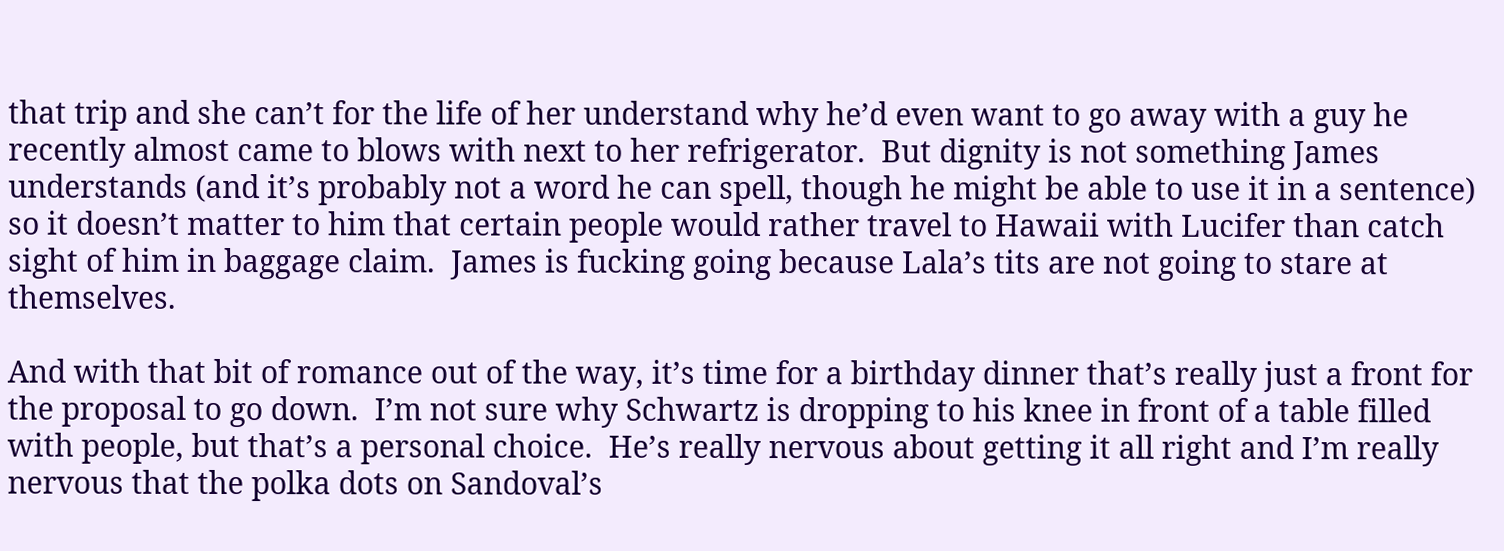that trip and she can’t for the life of her understand why he’d even want to go away with a guy he recently almost came to blows with next to her refrigerator.  But dignity is not something James understands (and it’s probably not a word he can spell, though he might be able to use it in a sentence) so it doesn’t matter to him that certain people would rather travel to Hawaii with Lucifer than catch sight of him in baggage claim.  James is fucking going because Lala’s tits are not going to stare at themselves.

And with that bit of romance out of the way, it’s time for a birthday dinner that’s really just a front for the proposal to go down.  I’m not sure why Schwartz is dropping to his knee in front of a table filled with people, but that’s a personal choice.  He’s really nervous about getting it all right and I’m really nervous that the polka dots on Sandoval’s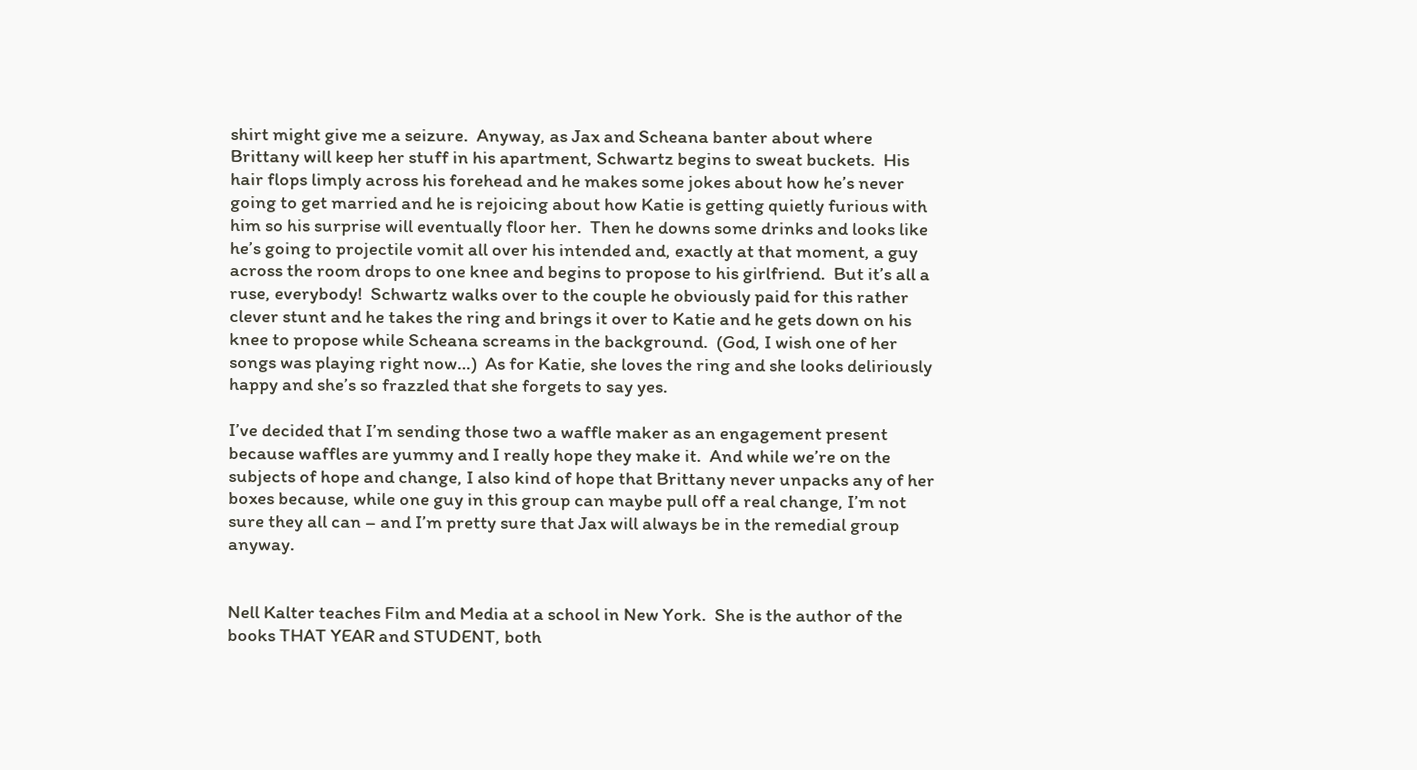shirt might give me a seizure.  Anyway, as Jax and Scheana banter about where Brittany will keep her stuff in his apartment, Schwartz begins to sweat buckets.  His hair flops limply across his forehead and he makes some jokes about how he’s never going to get married and he is rejoicing about how Katie is getting quietly furious with him so his surprise will eventually floor her.  Then he downs some drinks and looks like he’s going to projectile vomit all over his intended and, exactly at that moment, a guy across the room drops to one knee and begins to propose to his girlfriend.  But it’s all a ruse, everybody!  Schwartz walks over to the couple he obviously paid for this rather clever stunt and he takes the ring and brings it over to Katie and he gets down on his knee to propose while Scheana screams in the background.  (God, I wish one of her songs was playing right now…)  As for Katie, she loves the ring and she looks deliriously happy and she’s so frazzled that she forgets to say yes.

I’ve decided that I’m sending those two a waffle maker as an engagement present because waffles are yummy and I really hope they make it.  And while we’re on the subjects of hope and change, I also kind of hope that Brittany never unpacks any of her boxes because, while one guy in this group can maybe pull off a real change, I’m not sure they all can – and I’m pretty sure that Jax will always be in the remedial group anyway.


Nell Kalter teaches Film and Media at a school in New York.  She is the author of the books THAT YEAR and STUDENT, both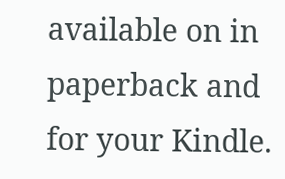available on in paperback and for your Kindle.